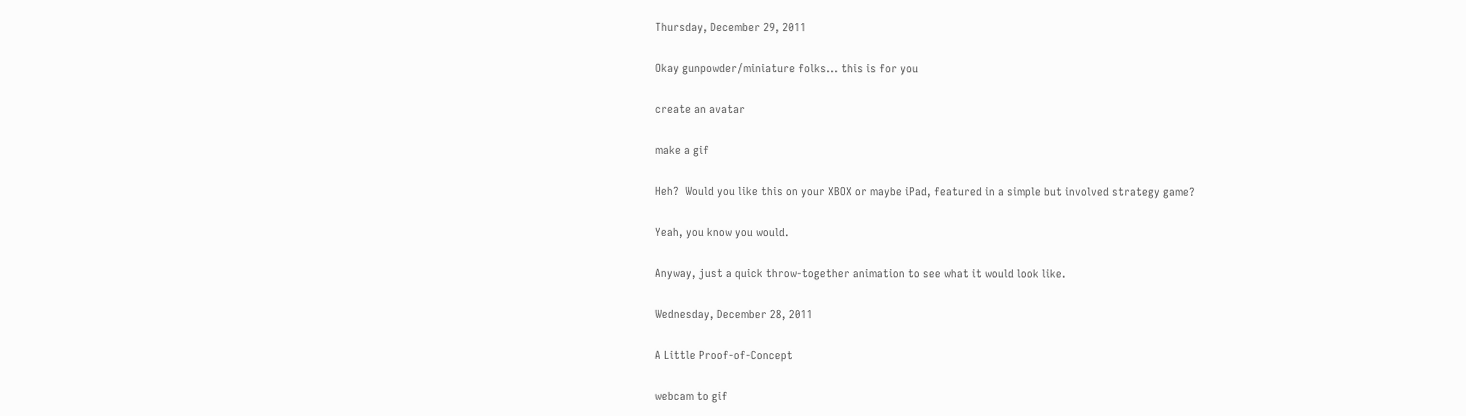Thursday, December 29, 2011

Okay gunpowder/miniature folks... this is for you

create an avatar

make a gif

Heh?  Would you like this on your XBOX or maybe iPad, featured in a simple but involved strategy game?

Yeah, you know you would.

Anyway, just a quick throw-together animation to see what it would look like.

Wednesday, December 28, 2011

A Little Proof-of-Concept

webcam to gif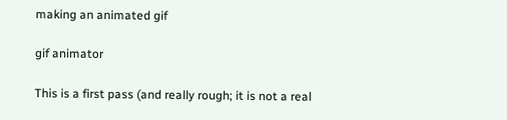making an animated gif

gif animator

This is a first pass (and really rough; it is not a real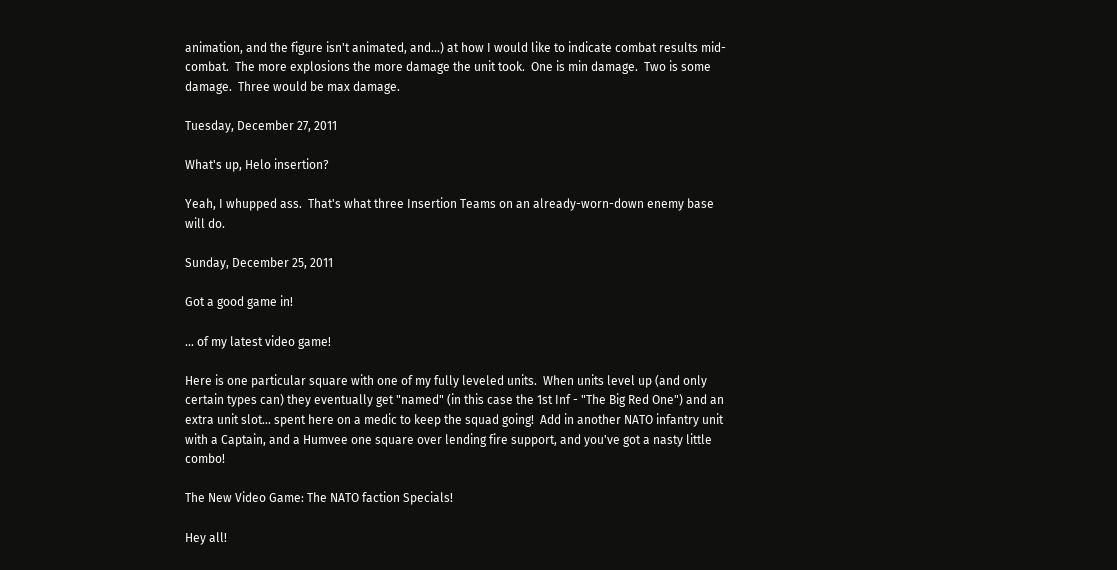animation, and the figure isn't animated, and...) at how I would like to indicate combat results mid-combat.  The more explosions the more damage the unit took.  One is min damage.  Two is some damage.  Three would be max damage.

Tuesday, December 27, 2011

What's up, Helo insertion?

Yeah, I whupped ass.  That's what three Insertion Teams on an already-worn-down enemy base will do.

Sunday, December 25, 2011

Got a good game in!

... of my latest video game!

Here is one particular square with one of my fully leveled units.  When units level up (and only certain types can) they eventually get "named" (in this case the 1st Inf - "The Big Red One") and an extra unit slot... spent here on a medic to keep the squad going!  Add in another NATO infantry unit with a Captain, and a Humvee one square over lending fire support, and you've got a nasty little combo!

The New Video Game: The NATO faction Specials!

Hey all!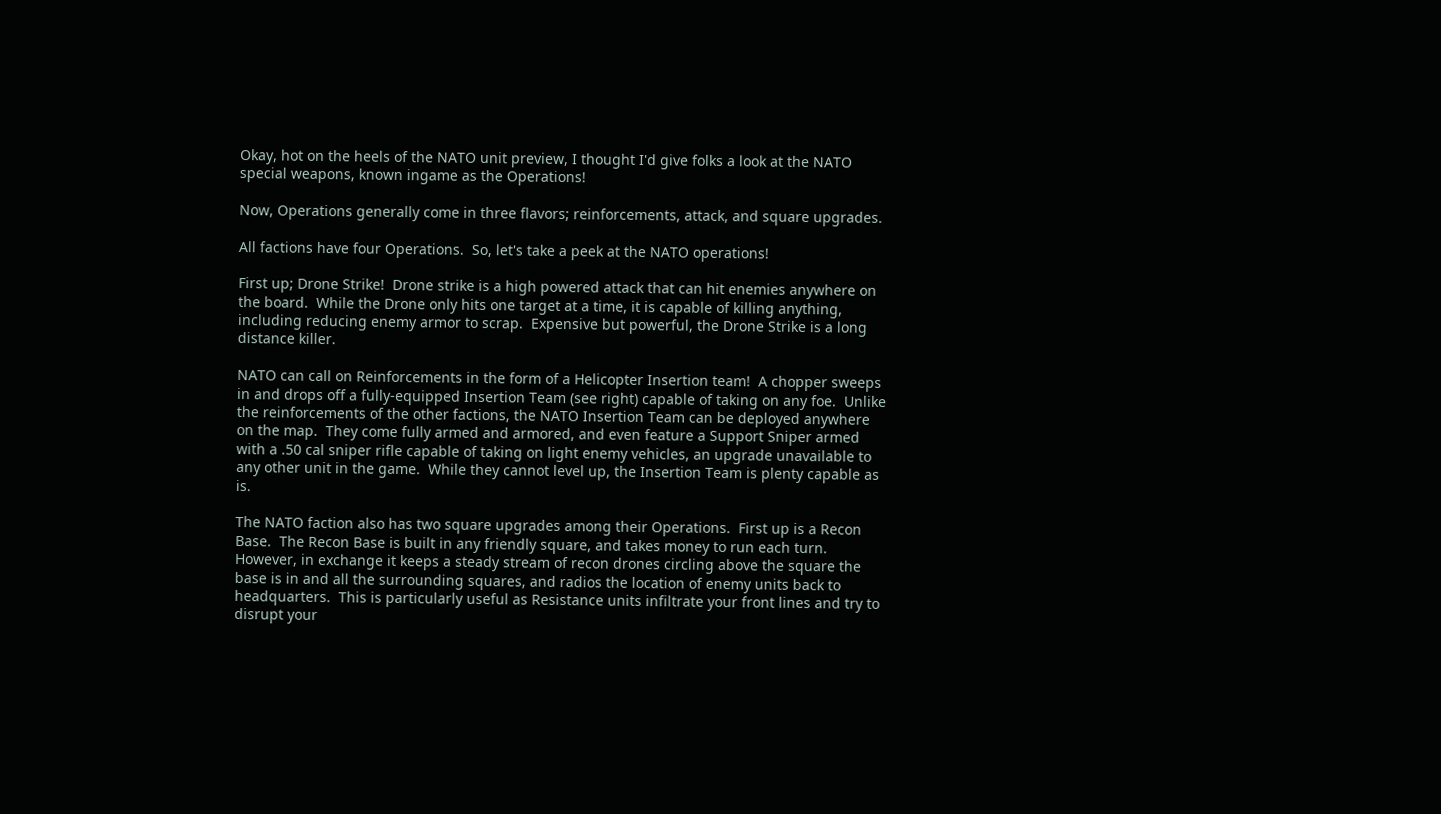Okay, hot on the heels of the NATO unit preview, I thought I'd give folks a look at the NATO special weapons, known ingame as the Operations!

Now, Operations generally come in three flavors; reinforcements, attack, and square upgrades.

All factions have four Operations.  So, let's take a peek at the NATO operations!

First up; Drone Strike!  Drone strike is a high powered attack that can hit enemies anywhere on the board.  While the Drone only hits one target at a time, it is capable of killing anything, including reducing enemy armor to scrap.  Expensive but powerful, the Drone Strike is a long distance killer.

NATO can call on Reinforcements in the form of a Helicopter Insertion team!  A chopper sweeps in and drops off a fully-equipped Insertion Team (see right) capable of taking on any foe.  Unlike the reinforcements of the other factions, the NATO Insertion Team can be deployed anywhere on the map.  They come fully armed and armored, and even feature a Support Sniper armed with a .50 cal sniper rifle capable of taking on light enemy vehicles, an upgrade unavailable to any other unit in the game.  While they cannot level up, the Insertion Team is plenty capable as is.

The NATO faction also has two square upgrades among their Operations.  First up is a Recon Base.  The Recon Base is built in any friendly square, and takes money to run each turn.  However, in exchange it keeps a steady stream of recon drones circling above the square the base is in and all the surrounding squares, and radios the location of enemy units back to headquarters.  This is particularly useful as Resistance units infiltrate your front lines and try to disrupt your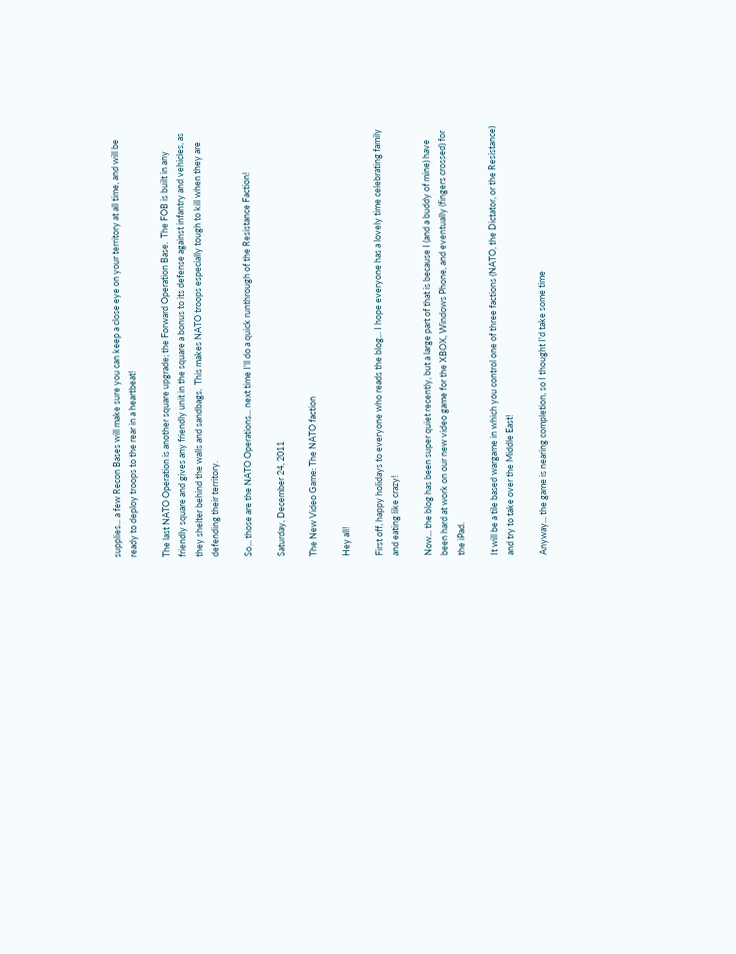supplies... a few Recon Bases will make sure you can keep a close eye on your territory at all time, and will be ready to deploy troops to the rear in a heartbeat!

The last NATO Operation is another square upgrade; the Forward Operation Base.  The FOB is built in any friendly square and gives any friendly unit in the square a bonus to its defense against infantry and vehicles, as they shelter behind the walls and sandbags.  This makes NATO troops especially tough to kill when they are defending their territory.

So... those are the NATO Operations... next time I'll do a quick runthrough of the Resistance Faction!

Saturday, December 24, 2011

The New Video Game: The NATO faction

Hey all!

First off, happy holidays to everyone who reads the blog... I hope everyone has a lovely time celebrating family and eating like crazy!

Now... the blog has been super quiet recently, but a large part of that is because I (and a buddy of mine) have been hard at work on our new video game for the XBOX, Windows Phone, and eventually (fingers crossed) for the iPad.

It will be a tile based wargame in which you control one of three factions (NATO, the Dictator, or the Resistance) and try to take over the Middle East!

Anyway... the game is nearing completion, so I thought I'd take some time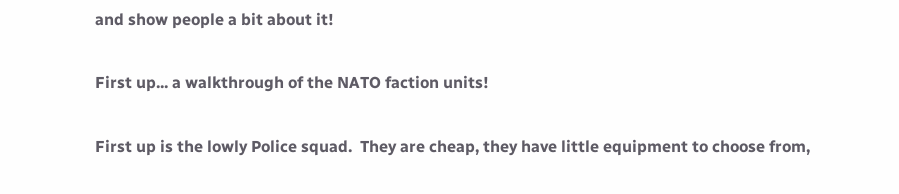and show people a bit about it!

First up... a walkthrough of the NATO faction units!

First up is the lowly Police squad.  They are cheap, they have little equipment to choose from,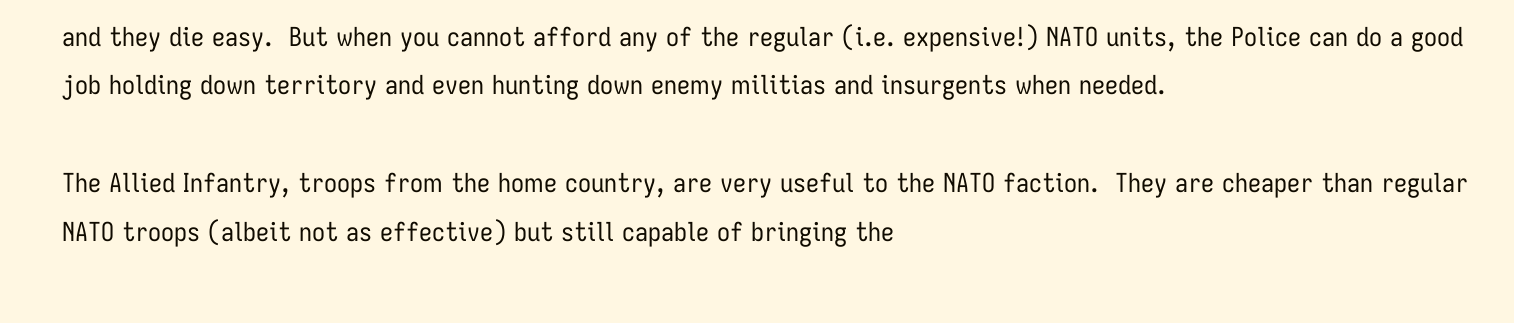and they die easy.  But when you cannot afford any of the regular (i.e. expensive!) NATO units, the Police can do a good job holding down territory and even hunting down enemy militias and insurgents when needed.

The Allied Infantry, troops from the home country, are very useful to the NATO faction.  They are cheaper than regular NATO troops (albeit not as effective) but still capable of bringing the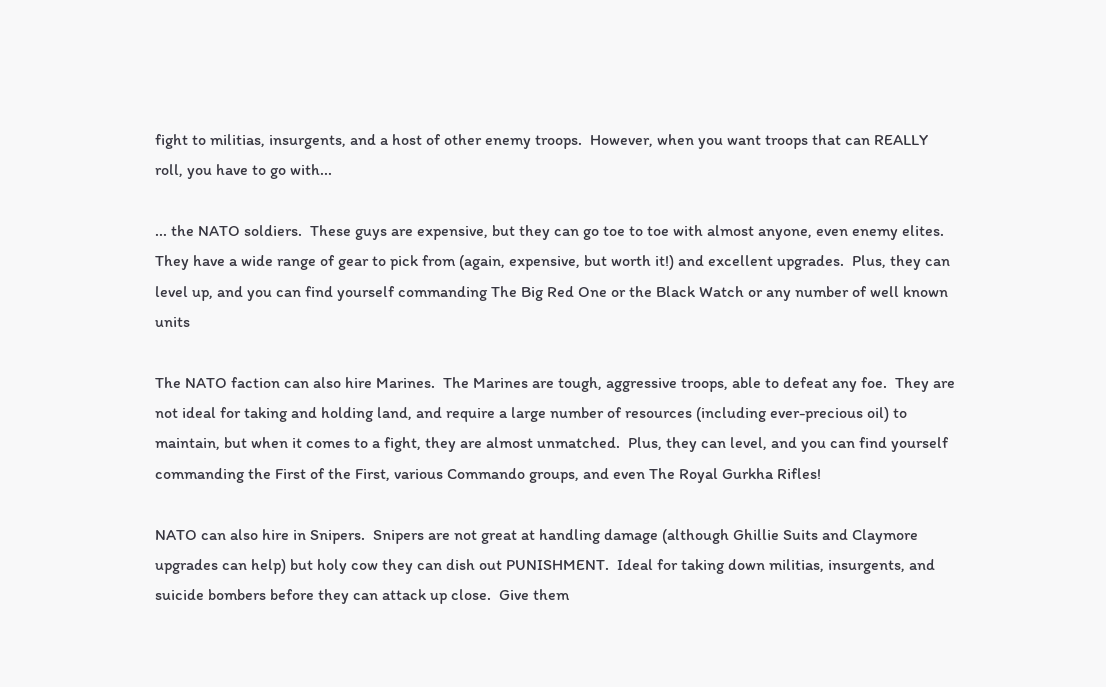fight to militias, insurgents, and a host of other enemy troops.  However, when you want troops that can REALLY roll, you have to go with...

... the NATO soldiers.  These guys are expensive, but they can go toe to toe with almost anyone, even enemy elites.  They have a wide range of gear to pick from (again, expensive, but worth it!) and excellent upgrades.  Plus, they can level up, and you can find yourself commanding The Big Red One or the Black Watch or any number of well known units

The NATO faction can also hire Marines.  The Marines are tough, aggressive troops, able to defeat any foe.  They are not ideal for taking and holding land, and require a large number of resources (including ever-precious oil) to maintain, but when it comes to a fight, they are almost unmatched.  Plus, they can level, and you can find yourself commanding the First of the First, various Commando groups, and even The Royal Gurkha Rifles!

NATO can also hire in Snipers.  Snipers are not great at handling damage (although Ghillie Suits and Claymore upgrades can help) but holy cow they can dish out PUNISHMENT.  Ideal for taking down militias, insurgents, and suicide bombers before they can attack up close.  Give them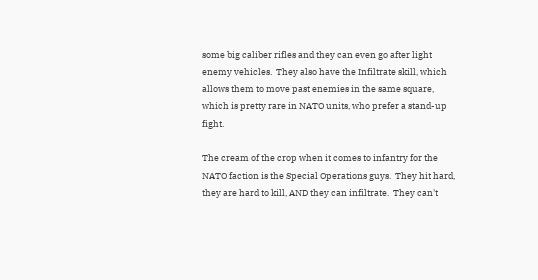some big caliber rifles and they can even go after light enemy vehicles.  They also have the Infiltrate skill, which allows them to move past enemies in the same square, which is pretty rare in NATO units, who prefer a stand-up fight.

The cream of the crop when it comes to infantry for the NATO faction is the Special Operations guys.  They hit hard, they are hard to kill, AND they can infiltrate.  They can't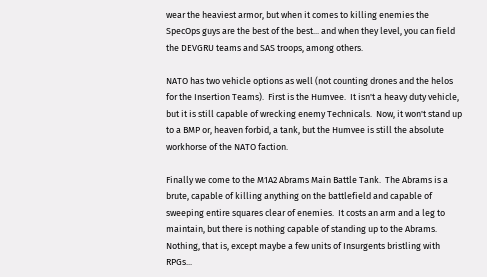wear the heaviest armor, but when it comes to killing enemies the SpecOps guys are the best of the best... and when they level, you can field the DEVGRU teams and SAS troops, among others.

NATO has two vehicle options as well (not counting drones and the helos for the Insertion Teams).  First is the Humvee.  It isn't a heavy duty vehicle, but it is still capable of wrecking enemy Technicals.  Now, it won't stand up to a BMP or, heaven forbid, a tank, but the Humvee is still the absolute workhorse of the NATO faction.

Finally we come to the M1A2 Abrams Main Battle Tank.  The Abrams is a brute, capable of killing anything on the battlefield and capable of sweeping entire squares clear of enemies.  It costs an arm and a leg to maintain, but there is nothing capable of standing up to the Abrams.  Nothing, that is, except maybe a few units of Insurgents bristling with RPGs...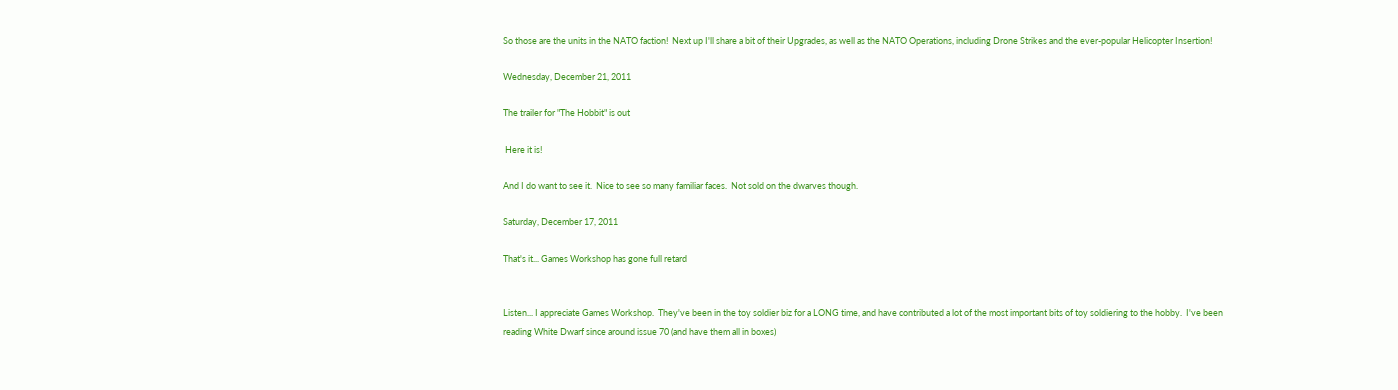So those are the units in the NATO faction!  Next up I'll share a bit of their Upgrades, as well as the NATO Operations, including Drone Strikes and the ever-popular Helicopter Insertion!

Wednesday, December 21, 2011

The trailer for "The Hobbit" is out

 Here it is!

And I do want to see it.  Nice to see so many familiar faces.  Not sold on the dwarves though.

Saturday, December 17, 2011

That's it... Games Workshop has gone full retard


Listen... I appreciate Games Workshop.  They've been in the toy soldier biz for a LONG time, and have contributed a lot of the most important bits of toy soldiering to the hobby.  I've been reading White Dwarf since around issue 70 (and have them all in boxes)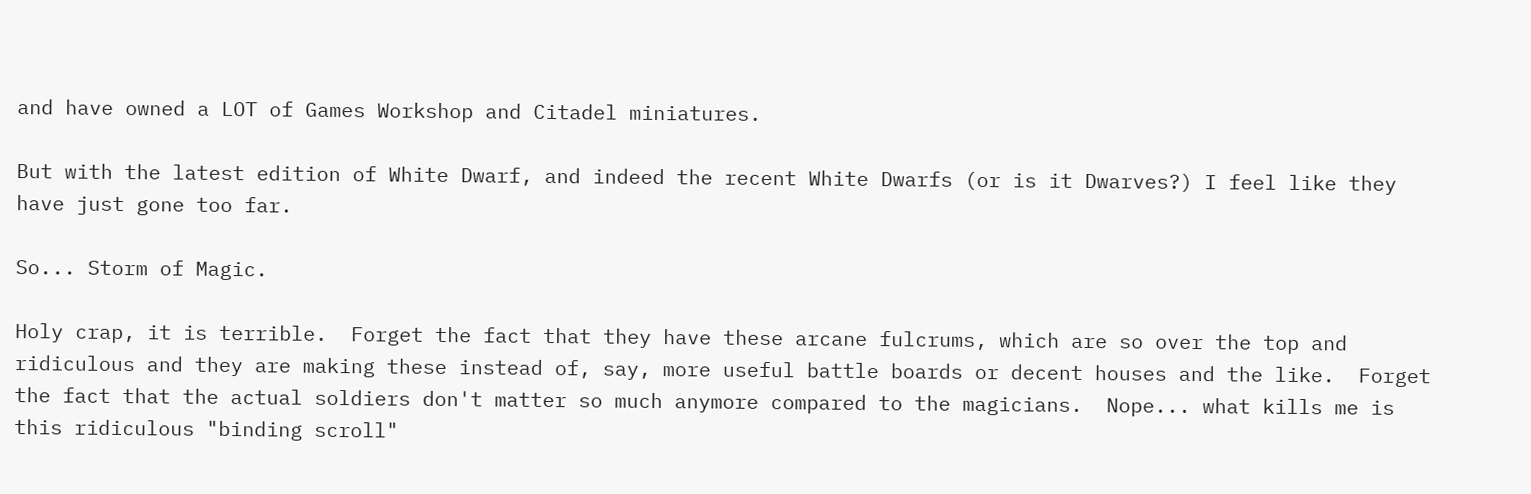and have owned a LOT of Games Workshop and Citadel miniatures.

But with the latest edition of White Dwarf, and indeed the recent White Dwarfs (or is it Dwarves?) I feel like they have just gone too far.

So... Storm of Magic.

Holy crap, it is terrible.  Forget the fact that they have these arcane fulcrums, which are so over the top and ridiculous and they are making these instead of, say, more useful battle boards or decent houses and the like.  Forget the fact that the actual soldiers don't matter so much anymore compared to the magicians.  Nope... what kills me is this ridiculous "binding scroll"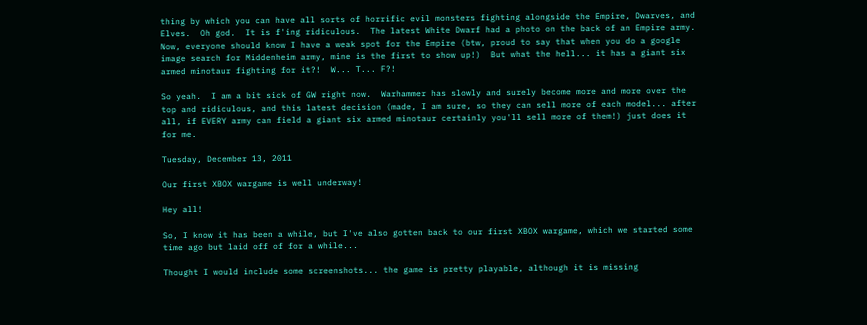thing by which you can have all sorts of horrific evil monsters fighting alongside the Empire, Dwarves, and Elves.  Oh god.  It is f'ing ridiculous.  The latest White Dwarf had a photo on the back of an Empire army.  Now, everyone should know I have a weak spot for the Empire (btw, proud to say that when you do a google image search for Middenheim army, mine is the first to show up!)  But what the hell... it has a giant six armed minotaur fighting for it?!  W... T... F?!

So yeah.  I am a bit sick of GW right now.  Warhammer has slowly and surely become more and more over the top and ridiculous, and this latest decision (made, I am sure, so they can sell more of each model... after all, if EVERY army can field a giant six armed minotaur certainly you'll sell more of them!) just does it for me.

Tuesday, December 13, 2011

Our first XBOX wargame is well underway!

Hey all!

So, I know it has been a while, but I've also gotten back to our first XBOX wargame, which we started some time ago but laid off of for a while...

Thought I would include some screenshots... the game is pretty playable, although it is missing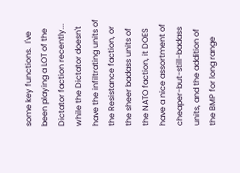some key functions.  I've been playing a LOT of the Dictator faction recently... while the Dictator doesn't have the infiltrating units of the Resistance faction, or the sheer badass units of the NATO faction, it DOES have a nice assortment of cheaper-but-still-badass units, and the addition of the BMP for long range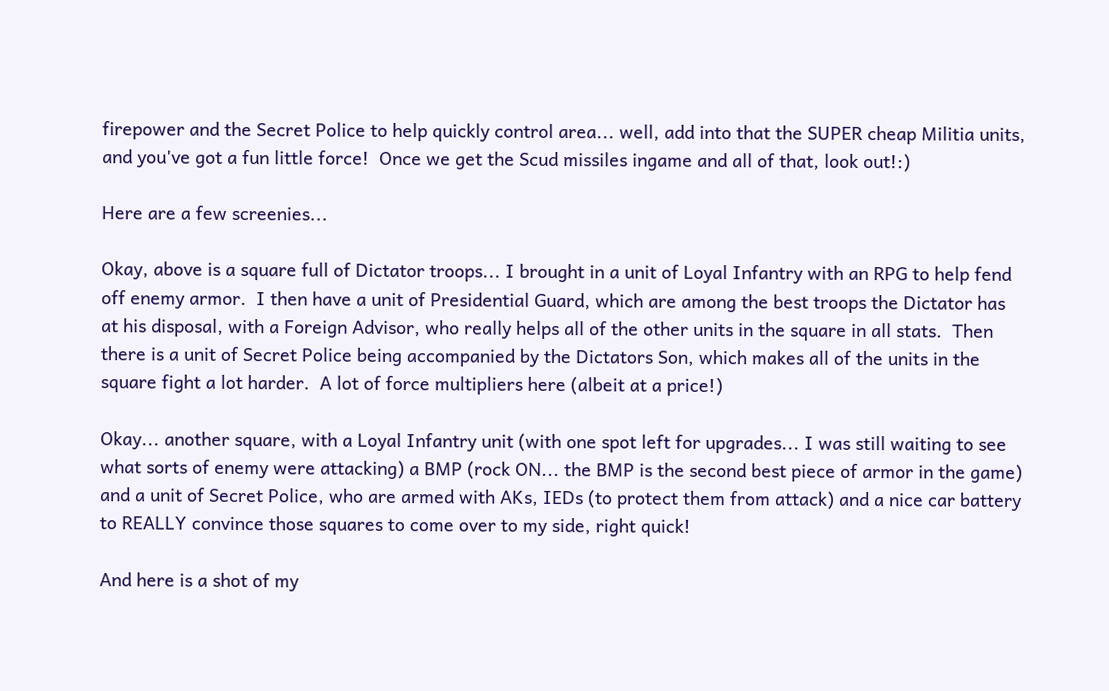firepower and the Secret Police to help quickly control area... well, add into that the SUPER cheap Militia units, and you've got a fun little force!  Once we get the Scud missiles ingame and all of that, look out!:)

Here are a few screenies...

Okay, above is a square full of Dictator troops... I brought in a unit of Loyal Infantry with an RPG to help fend off enemy armor.  I then have a unit of Presidential Guard, which are among the best troops the Dictator has at his disposal, with a Foreign Advisor, who really helps all of the other units in the square in all stats.  Then there is a unit of Secret Police being accompanied by the Dictators Son, which makes all of the units in the square fight a lot harder.  A lot of force multipliers here (albeit at a price!)

Okay... another square, with a Loyal Infantry unit (with one spot left for upgrades... I was still waiting to see what sorts of enemy were attacking) a BMP (rock ON... the BMP is the second best piece of armor in the game) and a unit of Secret Police, who are armed with AKs, IEDs (to protect them from attack) and a nice car battery to REALLY convince those squares to come over to my side, right quick!

And here is a shot of my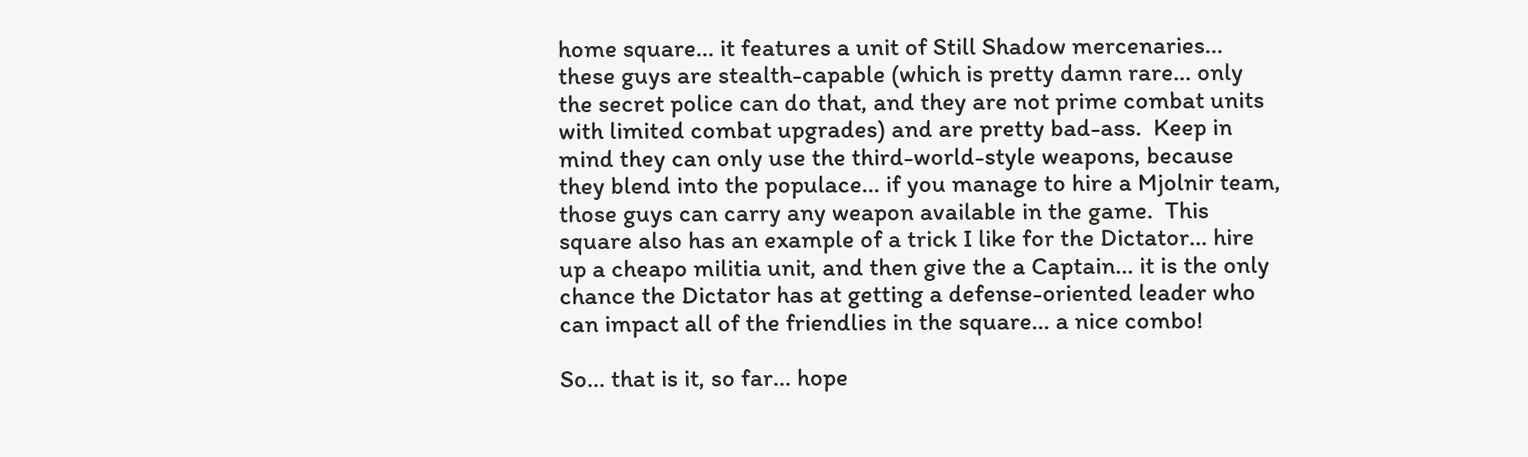home square... it features a unit of Still Shadow mercenaries... these guys are stealth-capable (which is pretty damn rare... only the secret police can do that, and they are not prime combat units with limited combat upgrades) and are pretty bad-ass.  Keep in mind they can only use the third-world-style weapons, because they blend into the populace... if you manage to hire a Mjolnir team, those guys can carry any weapon available in the game.  This square also has an example of a trick I like for the Dictator... hire up a cheapo militia unit, and then give the a Captain... it is the only chance the Dictator has at getting a defense-oriented leader who can impact all of the friendlies in the square... a nice combo!

So... that is it, so far... hope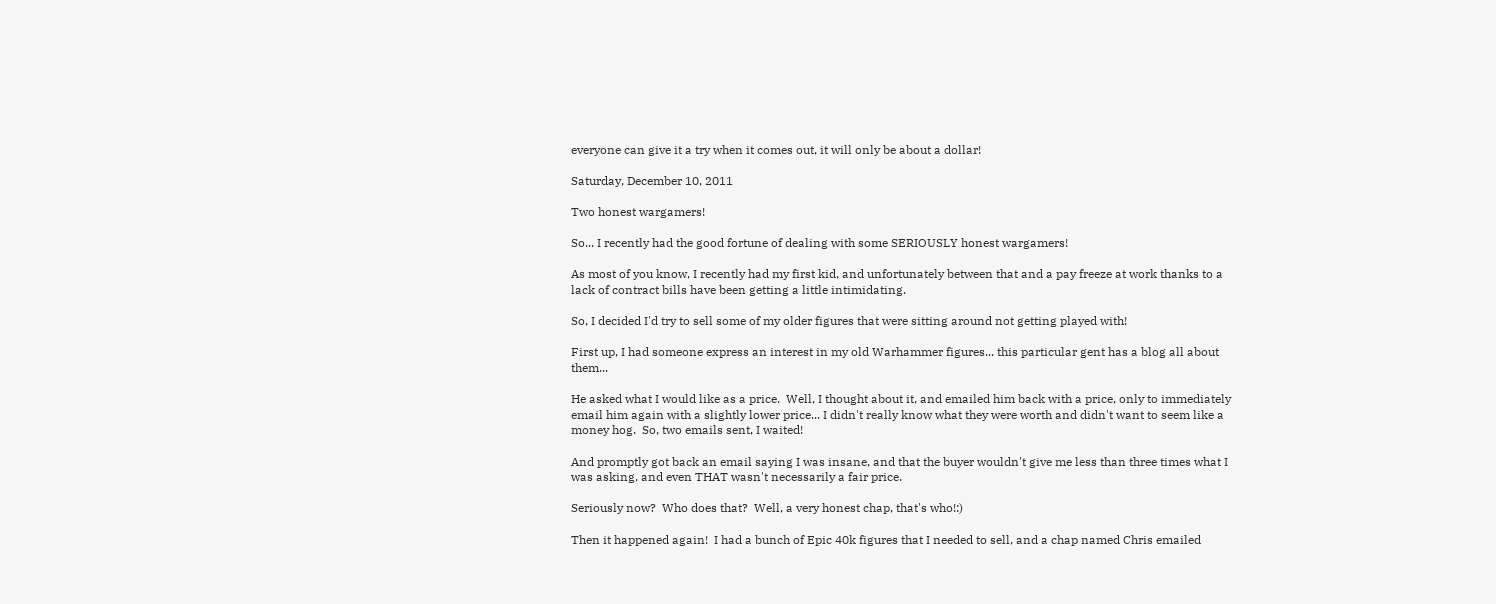everyone can give it a try when it comes out, it will only be about a dollar!

Saturday, December 10, 2011

Two honest wargamers!

So... I recently had the good fortune of dealing with some SERIOUSLY honest wargamers!

As most of you know, I recently had my first kid, and unfortunately between that and a pay freeze at work thanks to a lack of contract bills have been getting a little intimidating.

So, I decided I'd try to sell some of my older figures that were sitting around not getting played with!

First up, I had someone express an interest in my old Warhammer figures... this particular gent has a blog all about them...

He asked what I would like as a price.  Well, I thought about it, and emailed him back with a price, only to immediately email him again with a slightly lower price... I didn't really know what they were worth and didn't want to seem like a money hog.  So, two emails sent, I waited!

And promptly got back an email saying I was insane, and that the buyer wouldn't give me less than three times what I was asking, and even THAT wasn't necessarily a fair price.

Seriously now?  Who does that?  Well, a very honest chap, that's who!:)

Then it happened again!  I had a bunch of Epic 40k figures that I needed to sell, and a chap named Chris emailed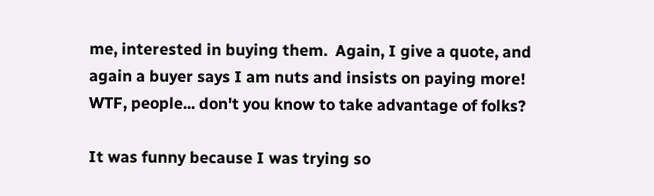me, interested in buying them.  Again, I give a quote, and again a buyer says I am nuts and insists on paying more!  WTF, people... don't you know to take advantage of folks?

It was funny because I was trying so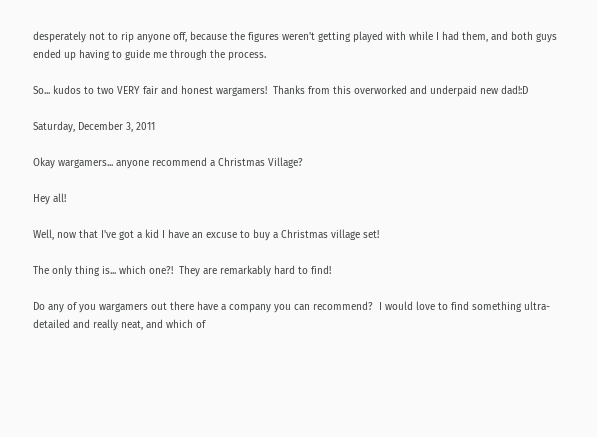desperately not to rip anyone off, because the figures weren't getting played with while I had them, and both guys ended up having to guide me through the process.

So... kudos to two VERY fair and honest wargamers!  Thanks from this overworked and underpaid new dad!:D

Saturday, December 3, 2011

Okay wargamers... anyone recommend a Christmas Village?

Hey all!

Well, now that I've got a kid I have an excuse to buy a Christmas village set!

The only thing is... which one?!  They are remarkably hard to find!

Do any of you wargamers out there have a company you can recommend?  I would love to find something ultra-detailed and really neat, and which of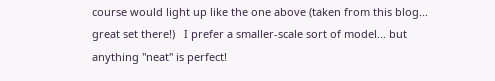course would light up like the one above (taken from this blog... great set there!)   I prefer a smaller-scale sort of model... but anything "neat" is perfect!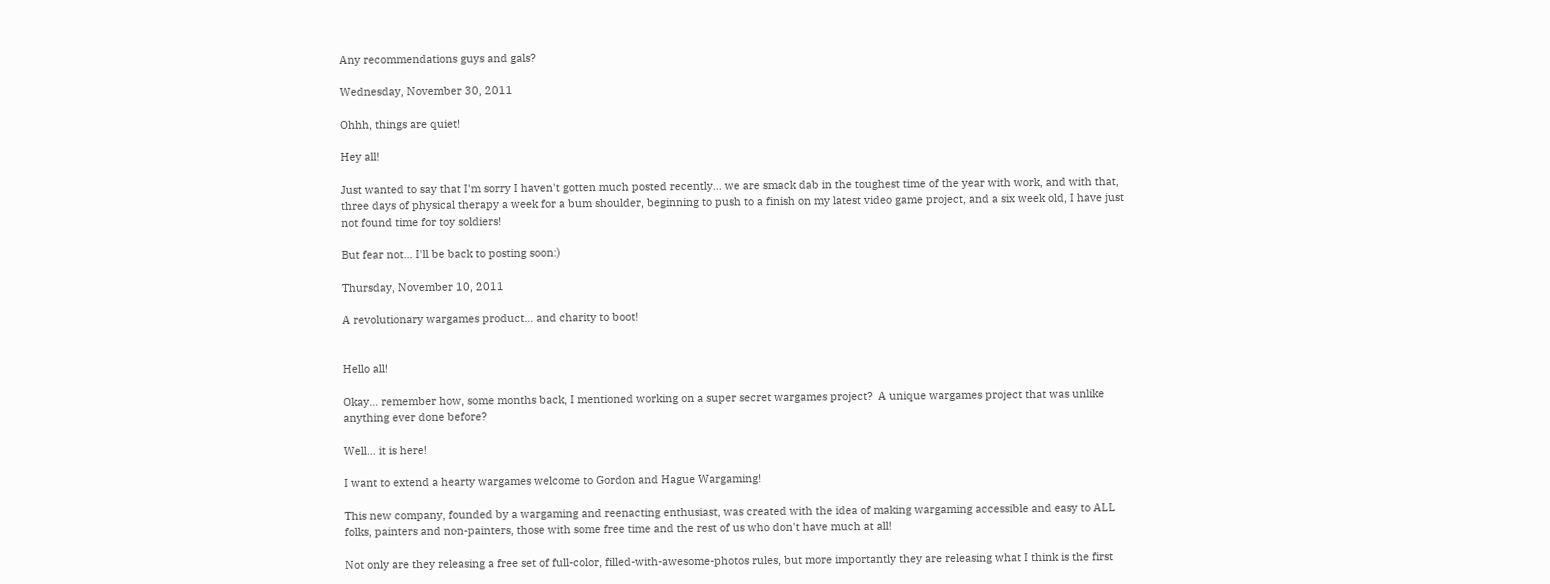Any recommendations guys and gals?

Wednesday, November 30, 2011

Ohhh, things are quiet!

Hey all!

Just wanted to say that I'm sorry I haven't gotten much posted recently... we are smack dab in the toughest time of the year with work, and with that, three days of physical therapy a week for a bum shoulder, beginning to push to a finish on my latest video game project, and a six week old, I have just not found time for toy soldiers!

But fear not... I'll be back to posting soon:)

Thursday, November 10, 2011

A revolutionary wargames product... and charity to boot!


Hello all!

Okay... remember how, some months back, I mentioned working on a super secret wargames project?  A unique wargames project that was unlike anything ever done before?

Well... it is here!

I want to extend a hearty wargames welcome to Gordon and Hague Wargaming!

This new company, founded by a wargaming and reenacting enthusiast, was created with the idea of making wargaming accessible and easy to ALL folks, painters and non-painters, those with some free time and the rest of us who don't have much at all!

Not only are they releasing a free set of full-color, filled-with-awesome-photos rules, but more importantly they are releasing what I think is the first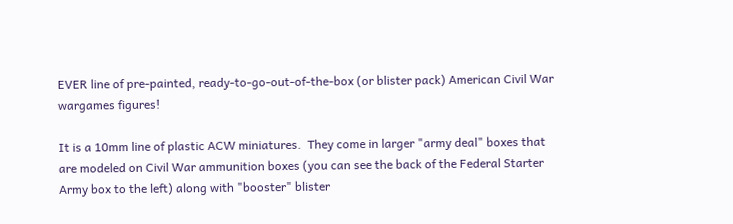EVER line of pre-painted, ready-to-go-out-of-the-box (or blister pack) American Civil War wargames figures!

It is a 10mm line of plastic ACW miniatures.  They come in larger "army deal" boxes that are modeled on Civil War ammunition boxes (you can see the back of the Federal Starter Army box to the left) along with "booster" blister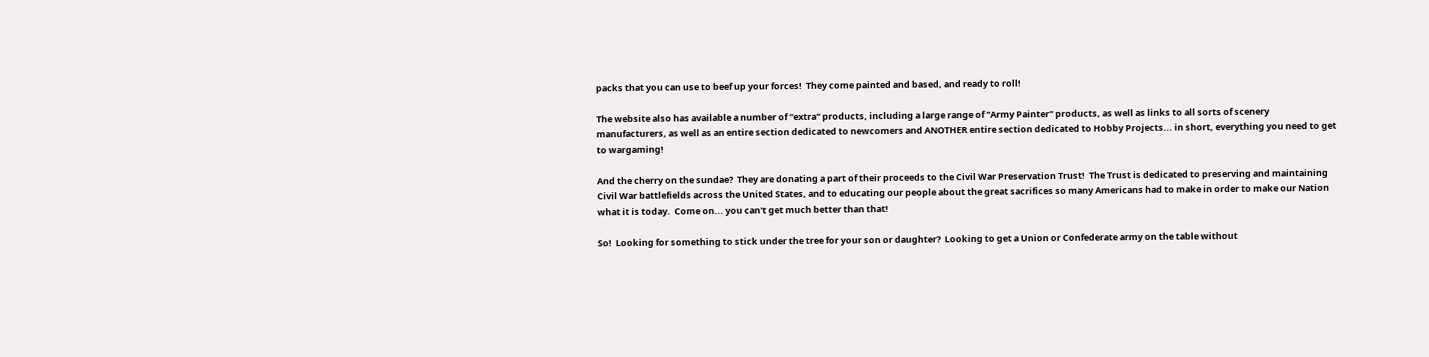packs that you can use to beef up your forces!  They come painted and based, and ready to roll!

The website also has available a number of "extra" products, including a large range of "Army Painter" products, as well as links to all sorts of scenery manufacturers, as well as an entire section dedicated to newcomers and ANOTHER entire section dedicated to Hobby Projects... in short, everything you need to get to wargaming!

And the cherry on the sundae?  They are donating a part of their proceeds to the Civil War Preservation Trust!  The Trust is dedicated to preserving and maintaining Civil War battlefields across the United States, and to educating our people about the great sacrifices so many Americans had to make in order to make our Nation what it is today.  Come on... you can't get much better than that!

So!  Looking for something to stick under the tree for your son or daughter?  Looking to get a Union or Confederate army on the table without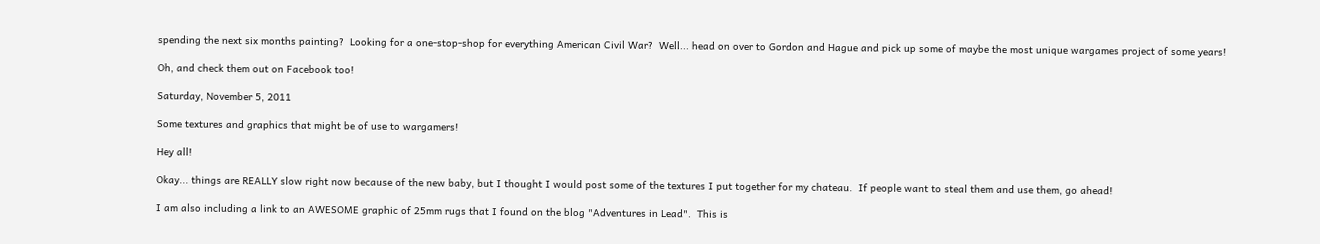spending the next six months painting?  Looking for a one-stop-shop for everything American Civil War?  Well... head on over to Gordon and Hague and pick up some of maybe the most unique wargames project of some years!

Oh, and check them out on Facebook too!

Saturday, November 5, 2011

Some textures and graphics that might be of use to wargamers!

Hey all!

Okay... things are REALLY slow right now because of the new baby, but I thought I would post some of the textures I put together for my chateau.  If people want to steal them and use them, go ahead!

I am also including a link to an AWESOME graphic of 25mm rugs that I found on the blog "Adventures in Lead".  This is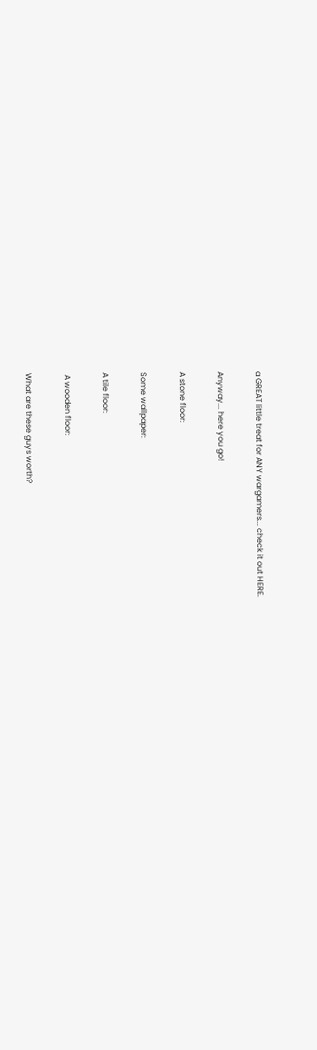a GREAT little treat for ANY wargamers... check it out HERE.

Anyway... here you go!

A stone floor:

Some wallpaper:

A tile floor:

 A wooden floor:

What are these guys worth?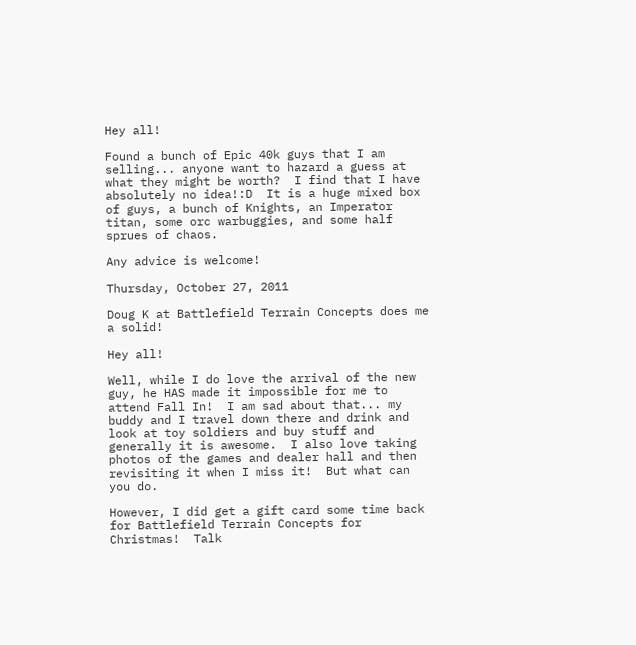Hey all!

Found a bunch of Epic 40k guys that I am selling... anyone want to hazard a guess at what they might be worth?  I find that I have absolutely no idea!:D  It is a huge mixed box of guys, a bunch of Knights, an Imperator titan, some orc warbuggies, and some half sprues of chaos.

Any advice is welcome!

Thursday, October 27, 2011

Doug K at Battlefield Terrain Concepts does me a solid!

Hey all!

Well, while I do love the arrival of the new guy, he HAS made it impossible for me to attend Fall In!  I am sad about that... my buddy and I travel down there and drink and look at toy soldiers and buy stuff and generally it is awesome.  I also love taking photos of the games and dealer hall and then revisiting it when I miss it!  But what can you do.

However, I did get a gift card some time back for Battlefield Terrain Concepts for Christmas!  Talk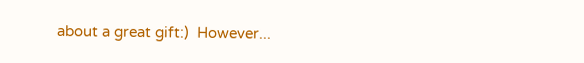about a great gift:)  However...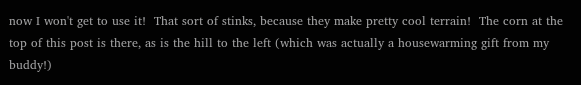now I won't get to use it!  That sort of stinks, because they make pretty cool terrain!  The corn at the top of this post is there, as is the hill to the left (which was actually a housewarming gift from my buddy!)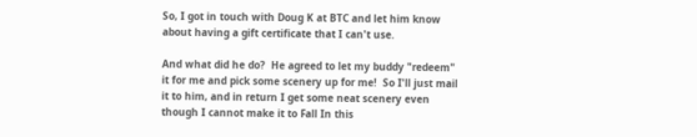So, I got in touch with Doug K at BTC and let him know about having a gift certificate that I can't use.

And what did he do?  He agreed to let my buddy "redeem" it for me and pick some scenery up for me!  So I'll just mail it to him, and in return I get some neat scenery even though I cannot make it to Fall In this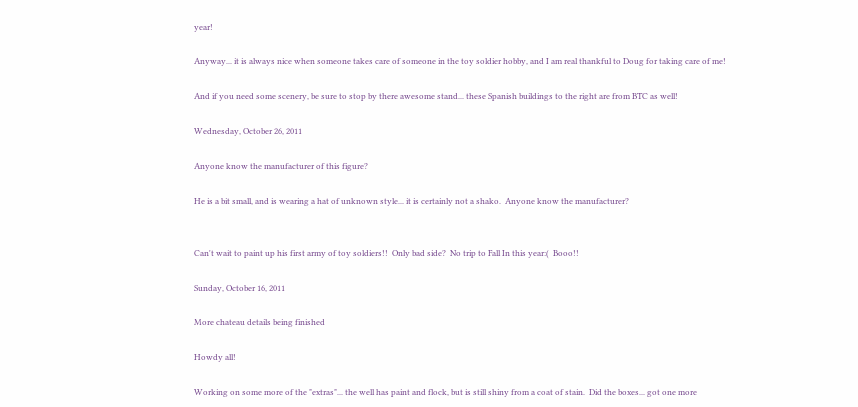year!

Anyway... it is always nice when someone takes care of someone in the toy soldier hobby, and I am real thankful to Doug for taking care of me!

And if you need some scenery, be sure to stop by there awesome stand... these Spanish buildings to the right are from BTC as well!

Wednesday, October 26, 2011

Anyone know the manufacturer of this figure?

He is a bit small, and is wearing a hat of unknown style... it is certainly not a shako.  Anyone know the manufacturer?


Can't wait to paint up his first army of toy soldiers!!  Only bad side?  No trip to Fall In this year:(  Booo!!

Sunday, October 16, 2011

More chateau details being finished

Howdy all!

Working on some more of the "extras"... the well has paint and flock, but is still shiny from a coat of stain.  Did the boxes... got one more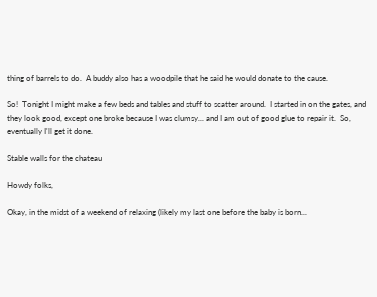thing of barrels to do.  A buddy also has a woodpile that he said he would donate to the cause.

So!  Tonight I might make a few beds and tables and stuff to scatter around.  I started in on the gates, and they look good, except one broke because I was clumsy... and I am out of good glue to repair it.  So, eventually I'll get it done.

Stable walls for the chateau

Howdy folks,

Okay, in the midst of a weekend of relaxing (likely my last one before the baby is born...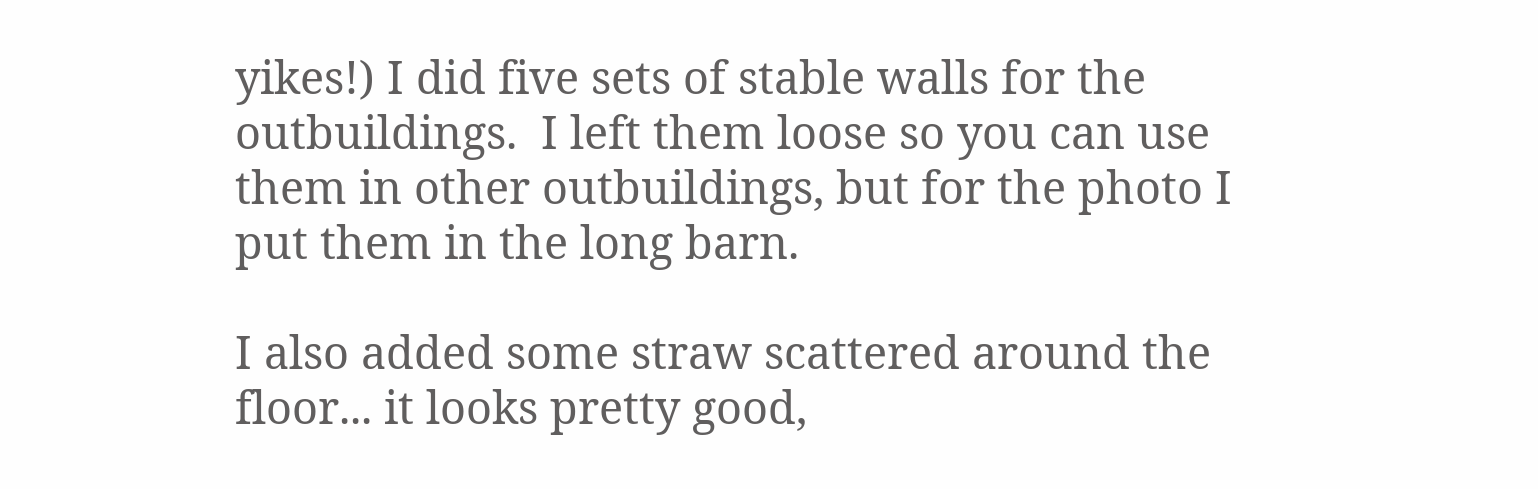yikes!) I did five sets of stable walls for the outbuildings.  I left them loose so you can use them in other outbuildings, but for the photo I put them in the long barn.

I also added some straw scattered around the floor... it looks pretty good,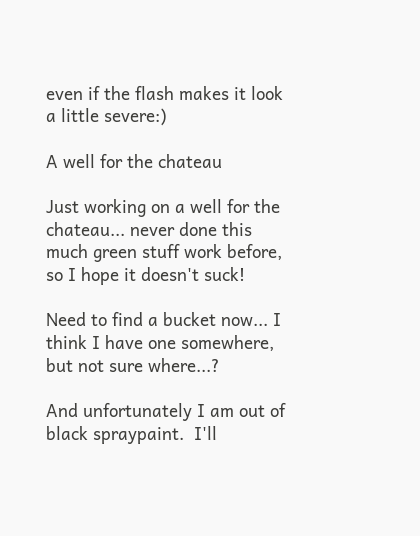even if the flash makes it look a little severe:)

A well for the chateau

Just working on a well for the chateau... never done this much green stuff work before, so I hope it doesn't suck!

Need to find a bucket now... I think I have one somewhere, but not sure where...?

And unfortunately I am out of black spraypaint.  I'll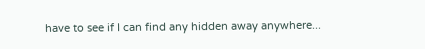have to see if I can find any hidden away anywhere...